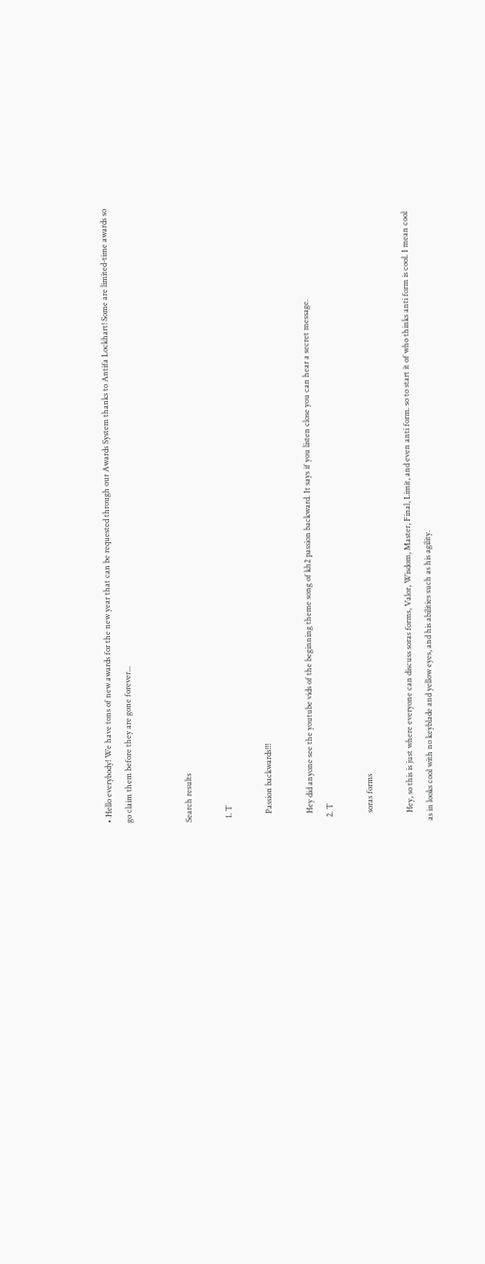• Hello everybody! We have tons of new awards for the new year that can be requested through our Awards System thanks to Antifa Lockhart! Some are limited-time awards so go claim them before they are gone forever...


Search results

  1. T

    Passion backwards!!!

    Hey did anyone see the youtube vids of the beginning theme song of kh2 passion backward. It says if you listen close you can hear a secret message.
  2. T

    soras forms

    Hey, so this is just where everyone can discuss soras forms, Valor, Wisdom, Master, Final, Limit, and even anti form. so to start it of who thinks anti form is cool. I mean cool as in looks cool with no keyblade and yellow eyes, and his abilities such as his agility.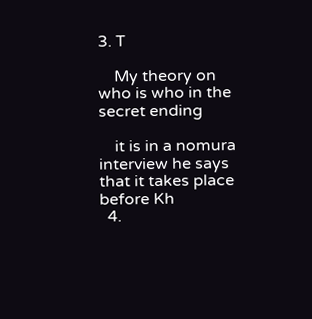3. T

    My theory on who is who in the secret ending

    it is in a nomura interview he says that it takes place before Kh
  4.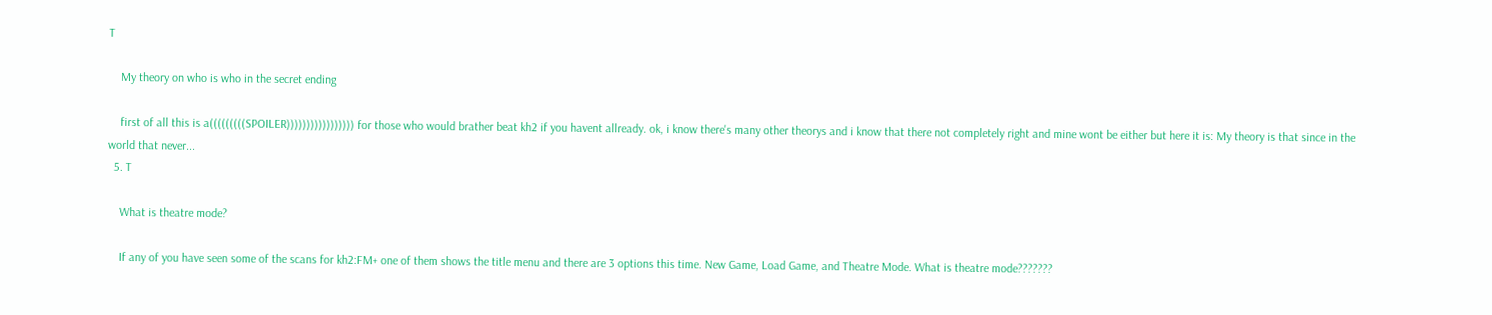T

    My theory on who is who in the secret ending

    first of all this is a(((((((((SPOILER))))))))))))))))) for those who would brather beat kh2 if you havent allready. ok, i know there's many other theorys and i know that there not completely right and mine wont be either but here it is: My theory is that since in the world that never...
  5. T

    What is theatre mode?

    If any of you have seen some of the scans for kh2:FM+ one of them shows the title menu and there are 3 options this time. New Game, Load Game, and Theatre Mode. What is theatre mode???????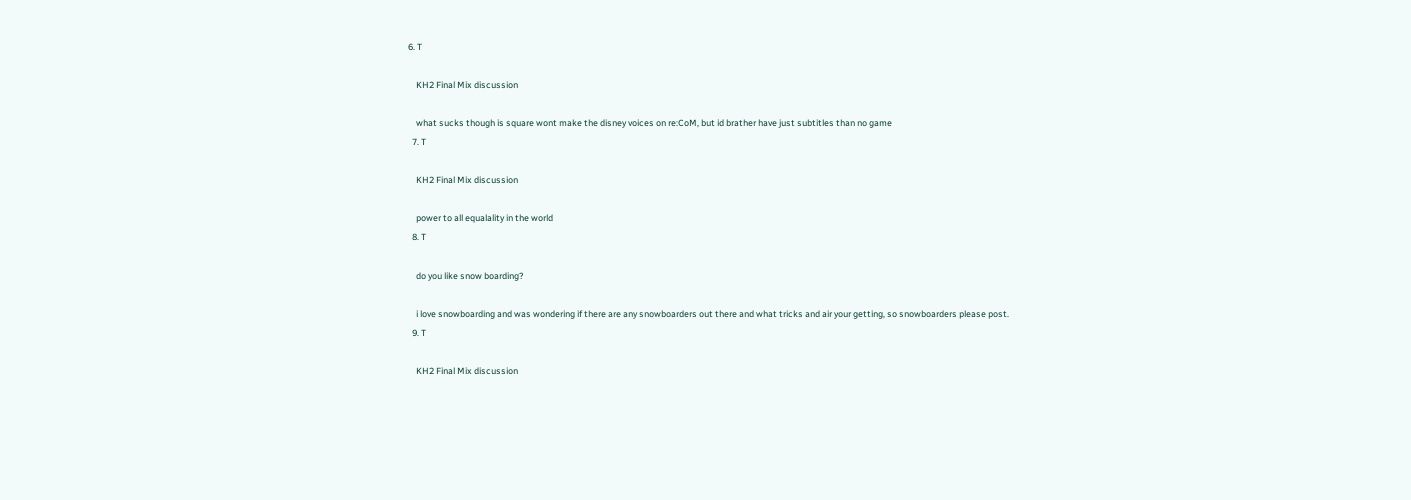6. T

    KH2 Final Mix discussion

    what sucks though is square wont make the disney voices on re:CoM, but id brather have just subtitles than no game
  7. T

    KH2 Final Mix discussion

    power to all equalality in the world
  8. T

    do you like snow boarding?

    i love snowboarding and was wondering if there are any snowboarders out there and what tricks and air your getting, so snowboarders please post.
  9. T

    KH2 Final Mix discussion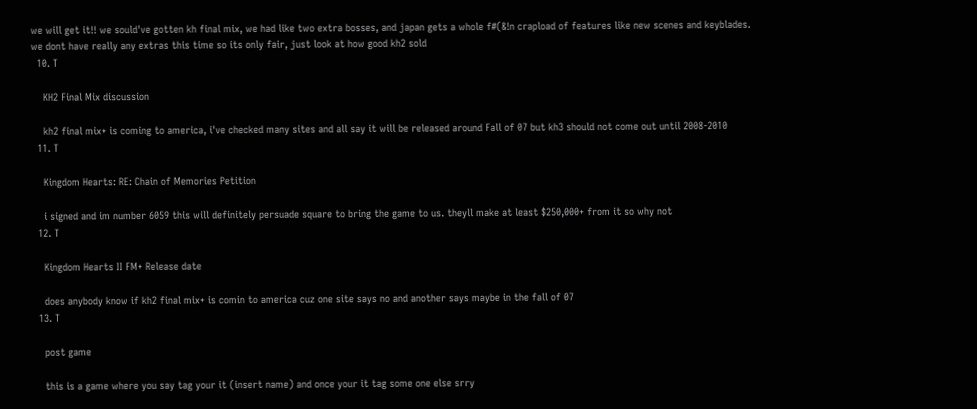we will get it!! we sould've gotten kh final mix, we had like two extra bosses, and japan gets a whole f#(&!n crapload of features like new scenes and keyblades. we dont have really any extras this time so its only fair, just look at how good kh2 sold
  10. T

    KH2 Final Mix discussion

    kh2 final mix+ is coming to america, i've checked many sites and all say it will be released around Fall of 07 but kh3 should not come out until 2008-2010
  11. T

    Kingdom Hearts: RE: Chain of Memories Petition

    i signed and im number 6059 this will definitely persuade square to bring the game to us. theyll make at least $250,000+ from it so why not
  12. T

    Kingdom Hearts II FM+ Release date

    does anybody know if kh2 final mix+ is comin to america cuz one site says no and another says maybe in the fall of 07
  13. T

    post game

    this is a game where you say tag your it (insert name) and once your it tag some one else srry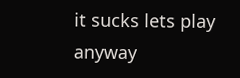it sucks lets play anyway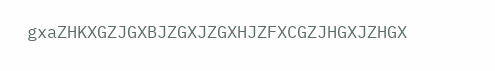gxaZHKXGZJGXBJZGXJZGXHJZFXCGZJHGXJZHGX